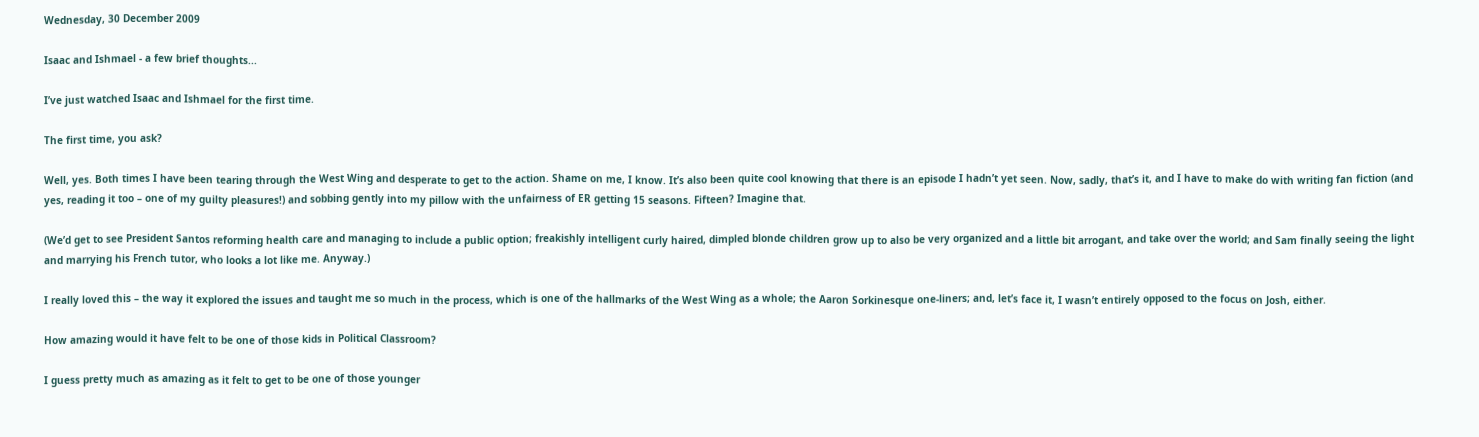Wednesday, 30 December 2009

Isaac and Ishmael - a few brief thoughts...

I’ve just watched Isaac and Ishmael for the first time.

The first time, you ask?

Well, yes. Both times I have been tearing through the West Wing and desperate to get to the action. Shame on me, I know. It’s also been quite cool knowing that there is an episode I hadn’t yet seen. Now, sadly, that’s it, and I have to make do with writing fan fiction (and yes, reading it too – one of my guilty pleasures!) and sobbing gently into my pillow with the unfairness of ER getting 15 seasons. Fifteen? Imagine that.

(We’d get to see President Santos reforming health care and managing to include a public option; freakishly intelligent curly haired, dimpled blonde children grow up to also be very organized and a little bit arrogant, and take over the world; and Sam finally seeing the light and marrying his French tutor, who looks a lot like me. Anyway.)

I really loved this – the way it explored the issues and taught me so much in the process, which is one of the hallmarks of the West Wing as a whole; the Aaron Sorkinesque one-liners; and, let’s face it, I wasn’t entirely opposed to the focus on Josh, either.

How amazing would it have felt to be one of those kids in Political Classroom?

I guess pretty much as amazing as it felt to get to be one of those younger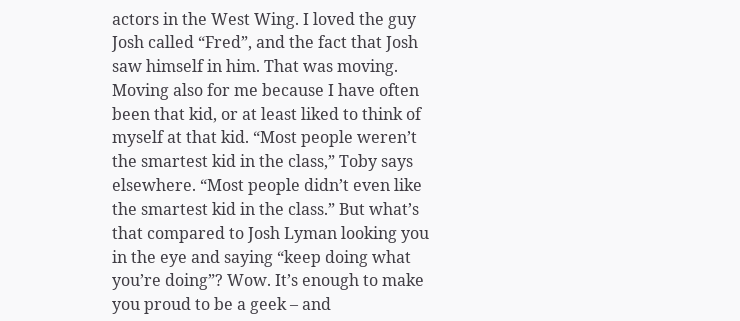actors in the West Wing. I loved the guy Josh called “Fred”, and the fact that Josh saw himself in him. That was moving. Moving also for me because I have often been that kid, or at least liked to think of myself at that kid. “Most people weren’t the smartest kid in the class,” Toby says elsewhere. “Most people didn’t even like the smartest kid in the class.” But what’s that compared to Josh Lyman looking you in the eye and saying “keep doing what you’re doing”? Wow. It’s enough to make you proud to be a geek – and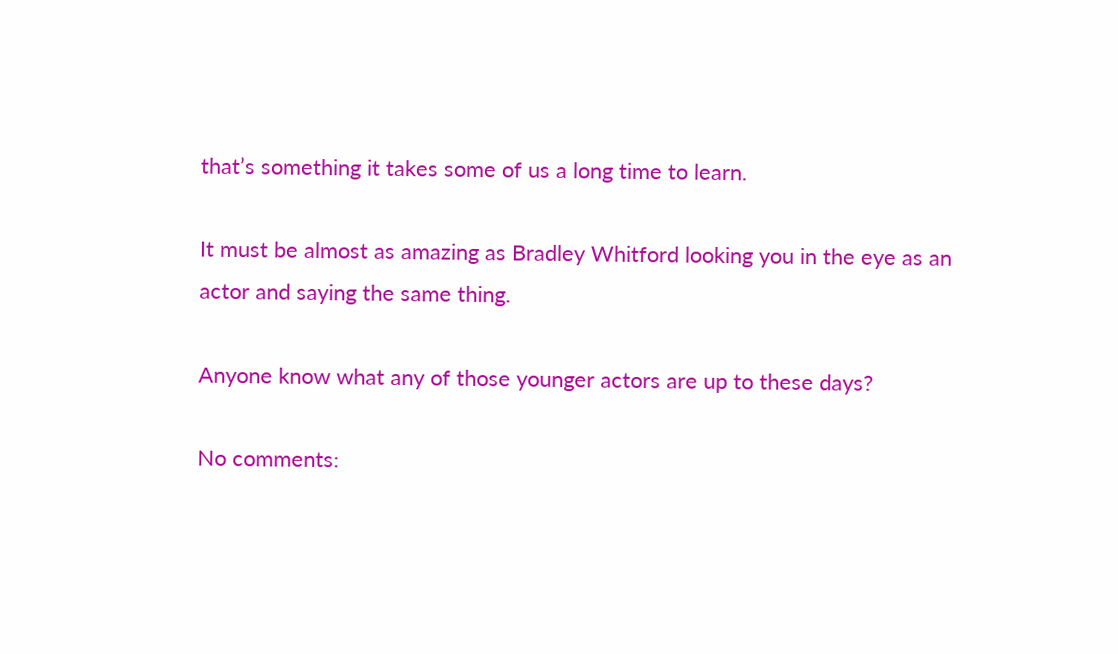that’s something it takes some of us a long time to learn.

It must be almost as amazing as Bradley Whitford looking you in the eye as an actor and saying the same thing.

Anyone know what any of those younger actors are up to these days?

No comments: